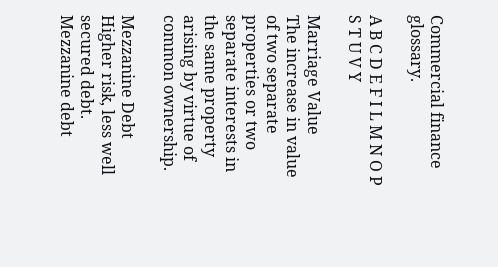Commercial finance glossary.

A B C D E F I L M N O P S T U V Y

Marriage Value
The increase in value of two separate properties or two separate interests in the same property arising by virtue of common ownership.

Mezzanine Debt
Higher risk, less well secured debt. Mezzanine debt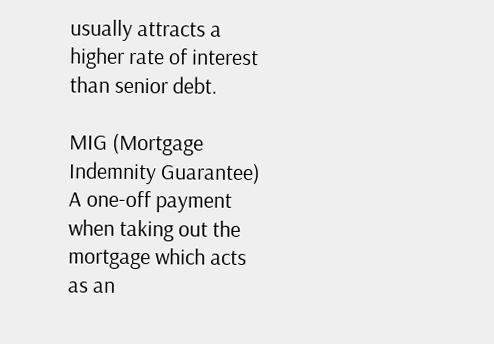usually attracts a higher rate of interest than senior debt.

MIG (Mortgage Indemnity Guarantee)
A one-off payment when taking out the mortgage which acts as an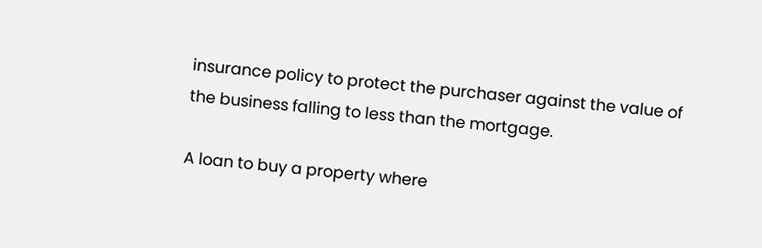insurance policy to protect the purchaser against the value of the business falling to less than the mortgage.

A loan to buy a property where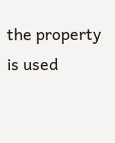the property is used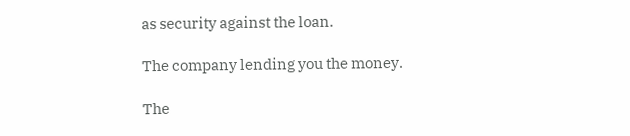as security against the loan.

The company lending you the money.

The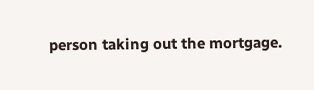person taking out the mortgage.